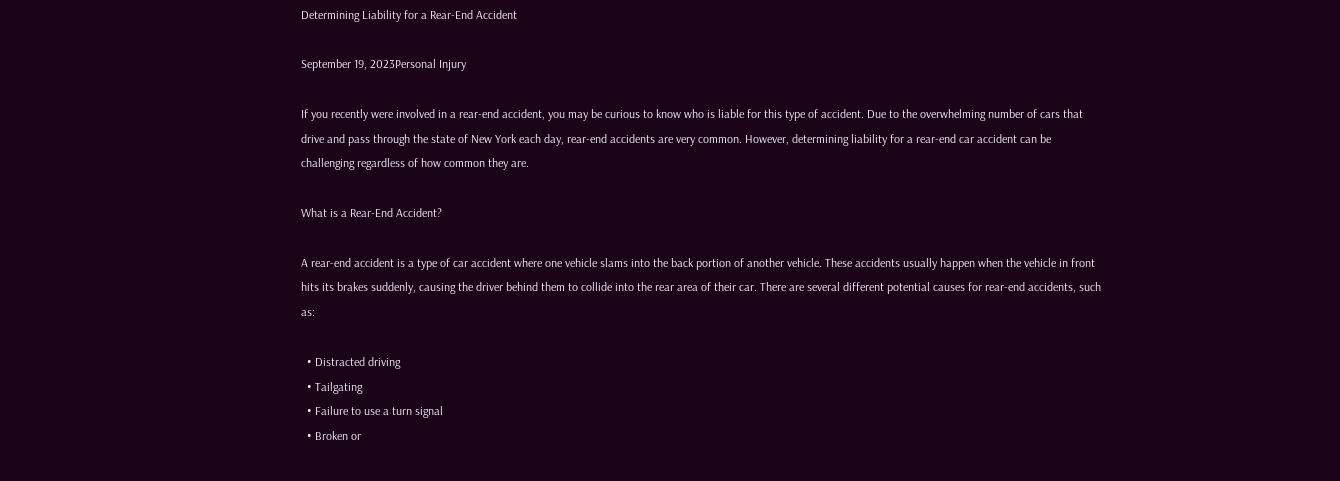Determining Liability for a Rear-End Accident

September 19, 2023Personal Injury

If you recently were involved in a rear-end accident, you may be curious to know who is liable for this type of accident. Due to the overwhelming number of cars that drive and pass through the state of New York each day, rear-end accidents are very common. However, determining liability for a rear-end car accident can be challenging regardless of how common they are.

What is a Rear-End Accident?

A rear-end accident is a type of car accident where one vehicle slams into the back portion of another vehicle. These accidents usually happen when the vehicle in front hits its brakes suddenly, causing the driver behind them to collide into the rear area of their car. There are several different potential causes for rear-end accidents, such as:

  • Distracted driving
  • Tailgating
  • Failure to use a turn signal
  • Broken or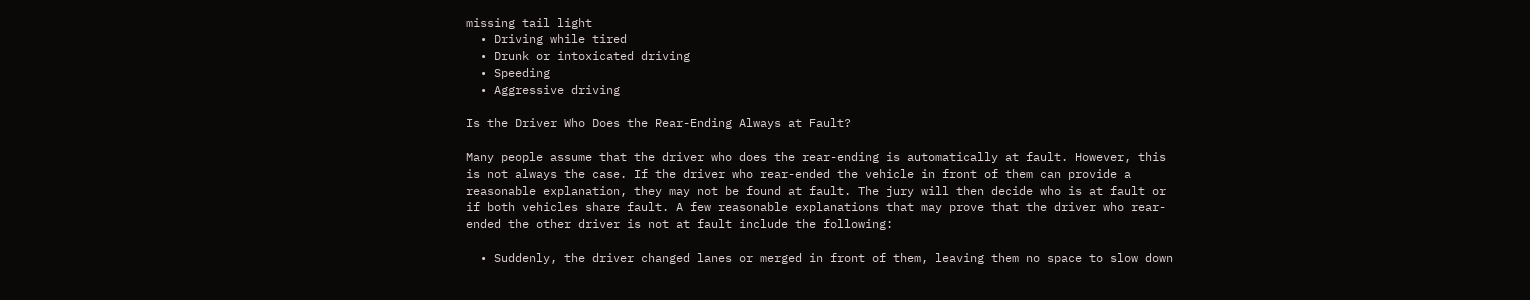missing tail light
  • Driving while tired
  • Drunk or intoxicated driving
  • Speeding
  • Aggressive driving

Is the Driver Who Does the Rear-Ending Always at Fault?

Many people assume that the driver who does the rear-ending is automatically at fault. However, this is not always the case. If the driver who rear-ended the vehicle in front of them can provide a reasonable explanation, they may not be found at fault. The jury will then decide who is at fault or if both vehicles share fault. A few reasonable explanations that may prove that the driver who rear-ended the other driver is not at fault include the following:

  • Suddenly, the driver changed lanes or merged in front of them, leaving them no space to slow down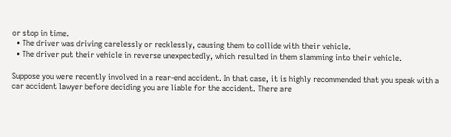or stop in time.
  • The driver was driving carelessly or recklessly, causing them to collide with their vehicle.
  • The driver put their vehicle in reverse unexpectedly, which resulted in them slamming into their vehicle.

Suppose you were recently involved in a rear-end accident. In that case, it is highly recommended that you speak with a car accident lawyer before deciding you are liable for the accident. There are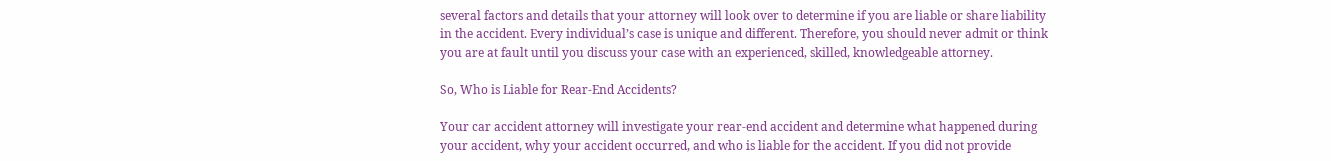several factors and details that your attorney will look over to determine if you are liable or share liability in the accident. Every individual’s case is unique and different. Therefore, you should never admit or think you are at fault until you discuss your case with an experienced, skilled, knowledgeable attorney.

So, Who is Liable for Rear-End Accidents?

Your car accident attorney will investigate your rear-end accident and determine what happened during your accident, why your accident occurred, and who is liable for the accident. If you did not provide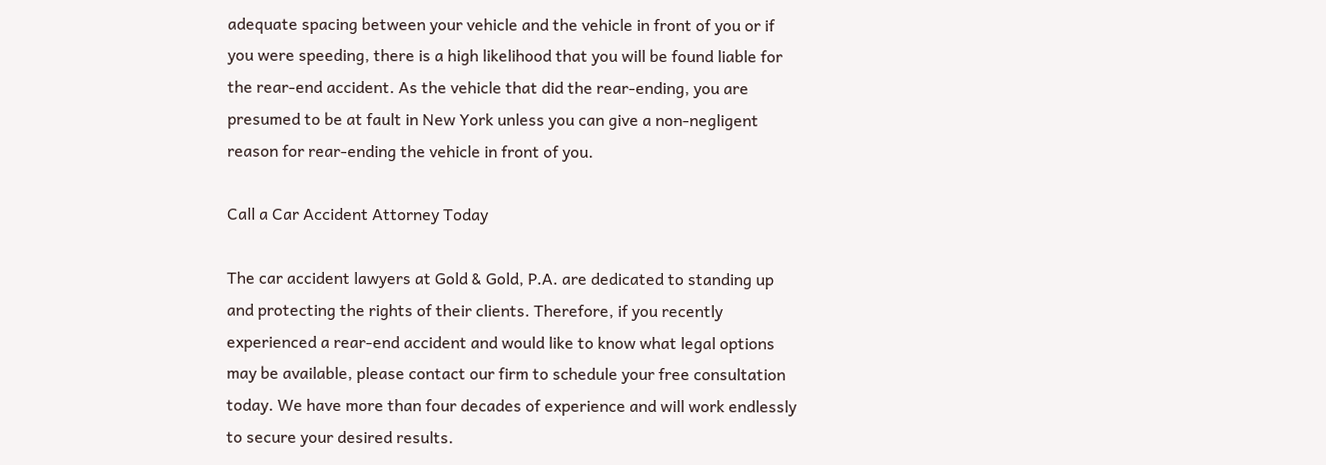adequate spacing between your vehicle and the vehicle in front of you or if you were speeding, there is a high likelihood that you will be found liable for the rear-end accident. As the vehicle that did the rear-ending, you are presumed to be at fault in New York unless you can give a non-negligent reason for rear-ending the vehicle in front of you.

Call a Car Accident Attorney Today

The car accident lawyers at Gold & Gold, P.A. are dedicated to standing up and protecting the rights of their clients. Therefore, if you recently experienced a rear-end accident and would like to know what legal options may be available, please contact our firm to schedule your free consultation today. We have more than four decades of experience and will work endlessly to secure your desired results.